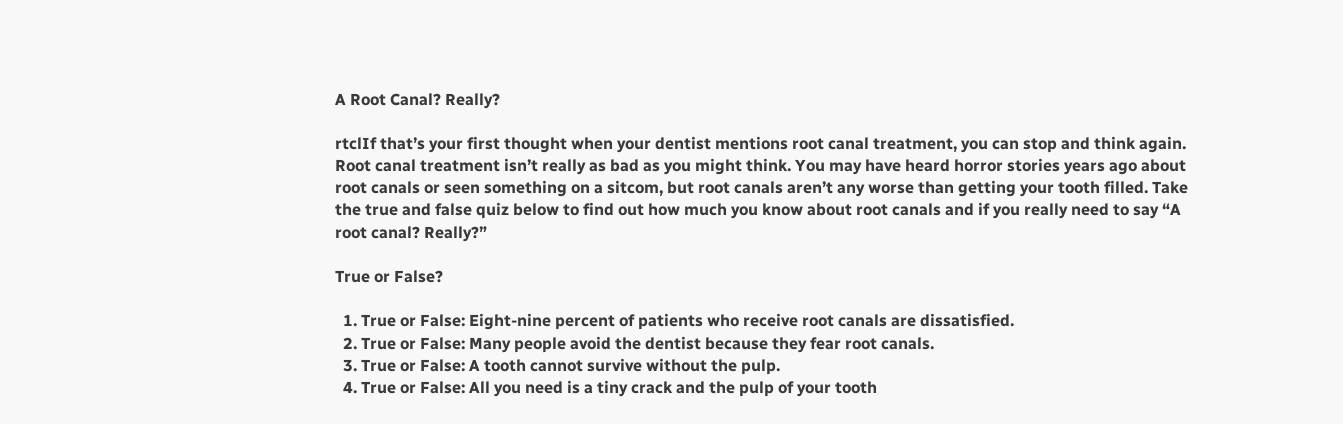A Root Canal? Really?

rtclIf that’s your first thought when your dentist mentions root canal treatment, you can stop and think again. Root canal treatment isn’t really as bad as you might think. You may have heard horror stories years ago about root canals or seen something on a sitcom, but root canals aren’t any worse than getting your tooth filled. Take the true and false quiz below to find out how much you know about root canals and if you really need to say “A root canal? Really?”

True or False?

  1. True or False: Eight-nine percent of patients who receive root canals are dissatisfied.
  2. True or False: Many people avoid the dentist because they fear root canals.
  3. True or False: A tooth cannot survive without the pulp.
  4. True or False: All you need is a tiny crack and the pulp of your tooth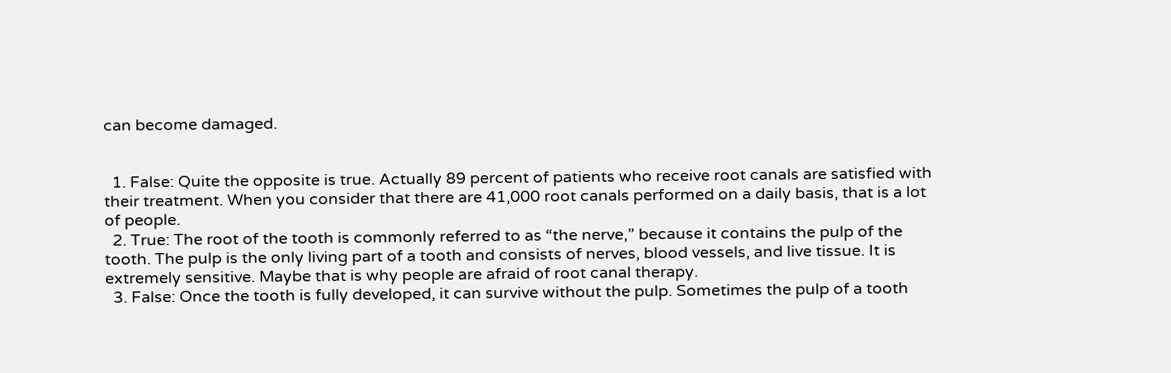can become damaged.


  1. False: Quite the opposite is true. Actually 89 percent of patients who receive root canals are satisfied with their treatment. When you consider that there are 41,000 root canals performed on a daily basis, that is a lot of people.
  2. True: The root of the tooth is commonly referred to as “the nerve,” because it contains the pulp of the tooth. The pulp is the only living part of a tooth and consists of nerves, blood vessels, and live tissue. It is extremely sensitive. Maybe that is why people are afraid of root canal therapy.
  3. False: Once the tooth is fully developed, it can survive without the pulp. Sometimes the pulp of a tooth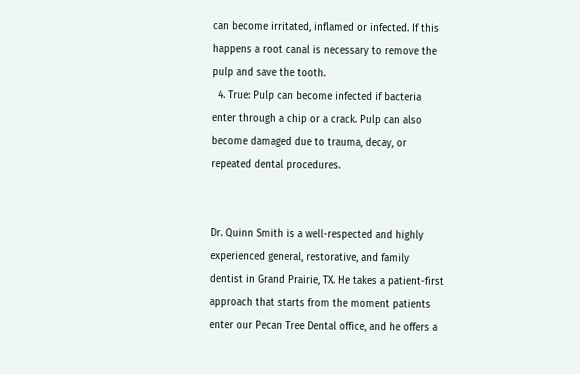can become irritated, inflamed or infected. If this happens a root canal is necessary to remove the pulp and save the tooth.
  4. True: Pulp can become infected if bacteria enter through a chip or a crack. Pulp can also become damaged due to trauma, decay, or repeated dental procedures.


Dr. Quinn Smith is a well-respected and highly experienced general, restorative, and family dentist in Grand Prairie, TX. He takes a patient-first approach that starts from the moment patients enter our Pecan Tree Dental office, and he offers a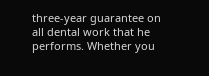three-year guarantee on all dental work that he performs. Whether you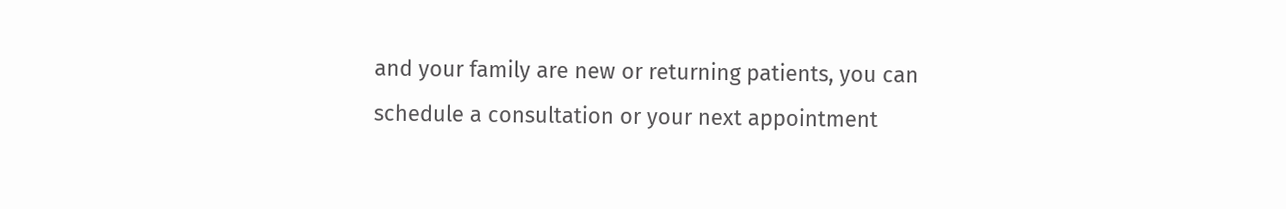and your family are new or returning patients, you can schedule a consultation or your next appointment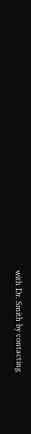with Dr. Smith by contacting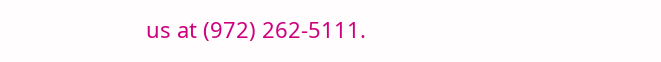us at (972) 262-5111.